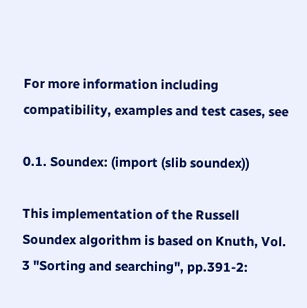For more information including compatibility, examples and test cases, see

0.1. Soundex: (import (slib soundex))

This implementation of the Russell Soundex algorithm is based on Knuth, Vol. 3 "Sorting and searching", pp.391-2: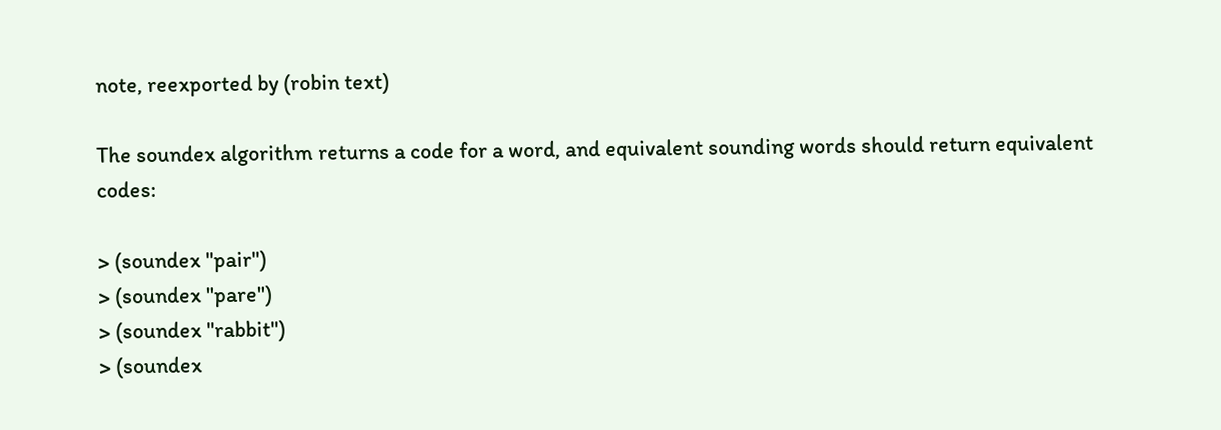note, reexported by (robin text)

The soundex algorithm returns a code for a word, and equivalent sounding words should return equivalent codes:

> (soundex "pair")
> (soundex "pare")
> (soundex "rabbit")
> (soundex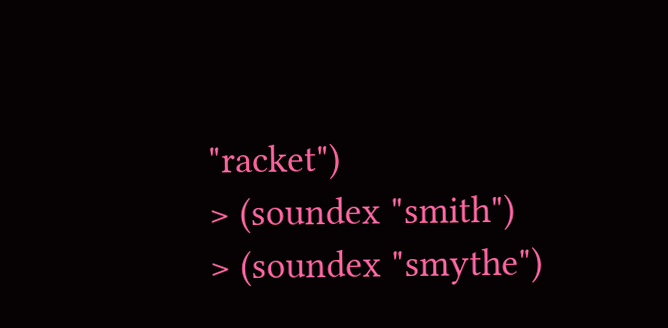"racket")
> (soundex "smith")
> (soundex "smythe")